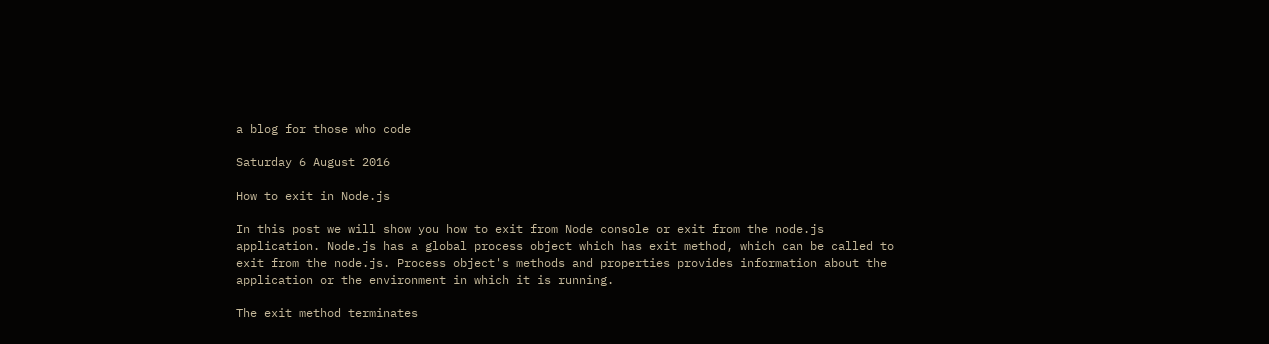a blog for those who code

Saturday 6 August 2016

How to exit in Node.js

In this post we will show you how to exit from Node console or exit from the node.js application. Node.js has a global process object which has exit method, which can be called to exit from the node.js. Process object's methods and properties provides information about the application or the environment in which it is running.

The exit method terminates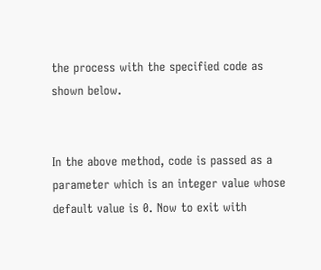the process with the specified code as shown below.


In the above method, code is passed as a parameter which is an integer value whose default value is 0. Now to exit with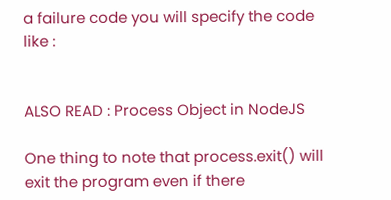a failure code you will specify the code like :


ALSO READ : Process Object in NodeJS

One thing to note that process.exit() will exit the program even if there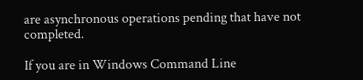are asynchronous operations pending that have not completed.

If you are in Windows Command Line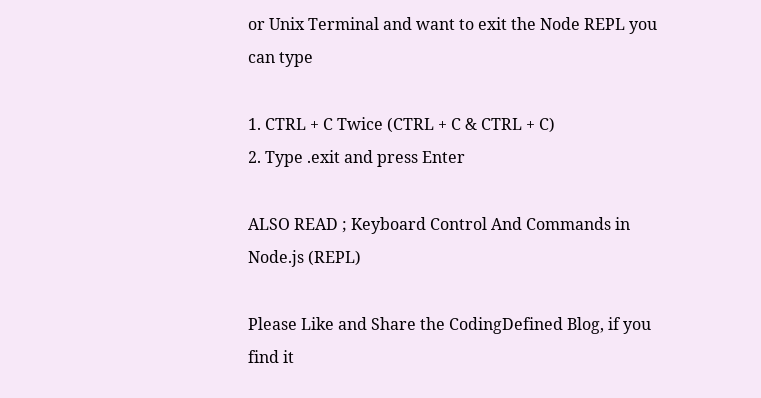or Unix Terminal and want to exit the Node REPL you can type

1. CTRL + C Twice (CTRL + C & CTRL + C)
2. Type .exit and press Enter

ALSO READ ; Keyboard Control And Commands in Node.js (REPL)

Please Like and Share the CodingDefined Blog, if you find it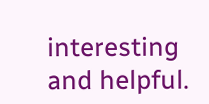interesting and helpful.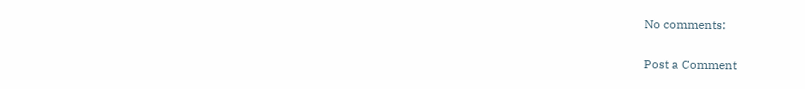No comments:

Post a Comment